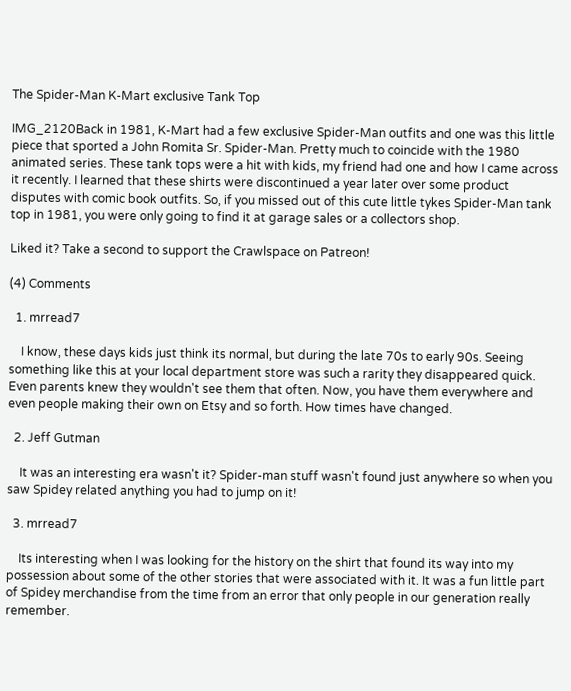The Spider-Man K-Mart exclusive Tank Top

IMG_2120Back in 1981, K-Mart had a few exclusive Spider-Man outfits and one was this little piece that sported a John Romita Sr. Spider-Man. Pretty much to coincide with the 1980 animated series. These tank tops were a hit with kids, my friend had one and how I came across it recently. I learned that these shirts were discontinued a year later over some product disputes with comic book outfits. So, if you missed out of this cute little tykes Spider-Man tank top in 1981, you were only going to find it at garage sales or a collectors shop.

Liked it? Take a second to support the Crawlspace on Patreon!

(4) Comments

  1. mrread7

    I know, these days kids just think its normal, but during the late 70s to early 90s. Seeing something like this at your local department store was such a rarity they disappeared quick. Even parents knew they wouldn't see them that often. Now, you have them everywhere and even people making their own on Etsy and so forth. How times have changed.

  2. Jeff Gutman

    It was an interesting era wasn't it? Spider-man stuff wasn't found just anywhere so when you saw Spidey related anything you had to jump on it!

  3. mrread7

    Its interesting when I was looking for the history on the shirt that found its way into my possession about some of the other stories that were associated with it. It was a fun little part of Spidey merchandise from the time from an error that only people in our generation really remember.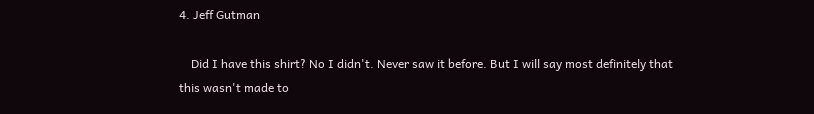4. Jeff Gutman

    Did I have this shirt? No I didn't. Never saw it before. But I will say most definitely that this wasn't made to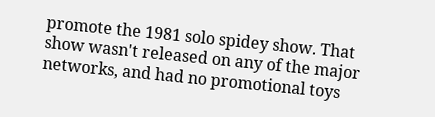promote the 1981 solo spidey show. That show wasn't released on any of the major networks, and had no promotional toys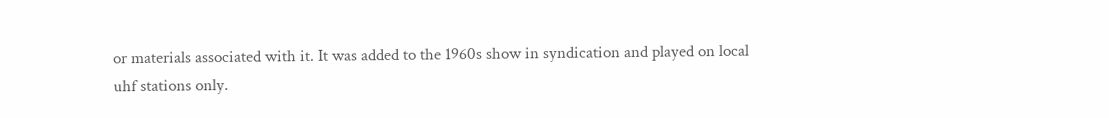or materials associated with it. It was added to the 1960s show in syndication and played on local uhf stations only.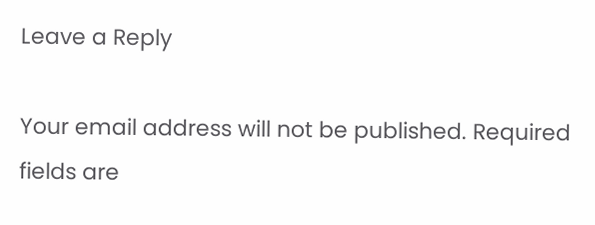Leave a Reply

Your email address will not be published. Required fields are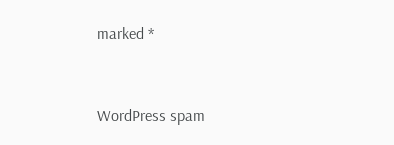marked *


WordPress spam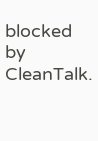blocked by CleanTalk.